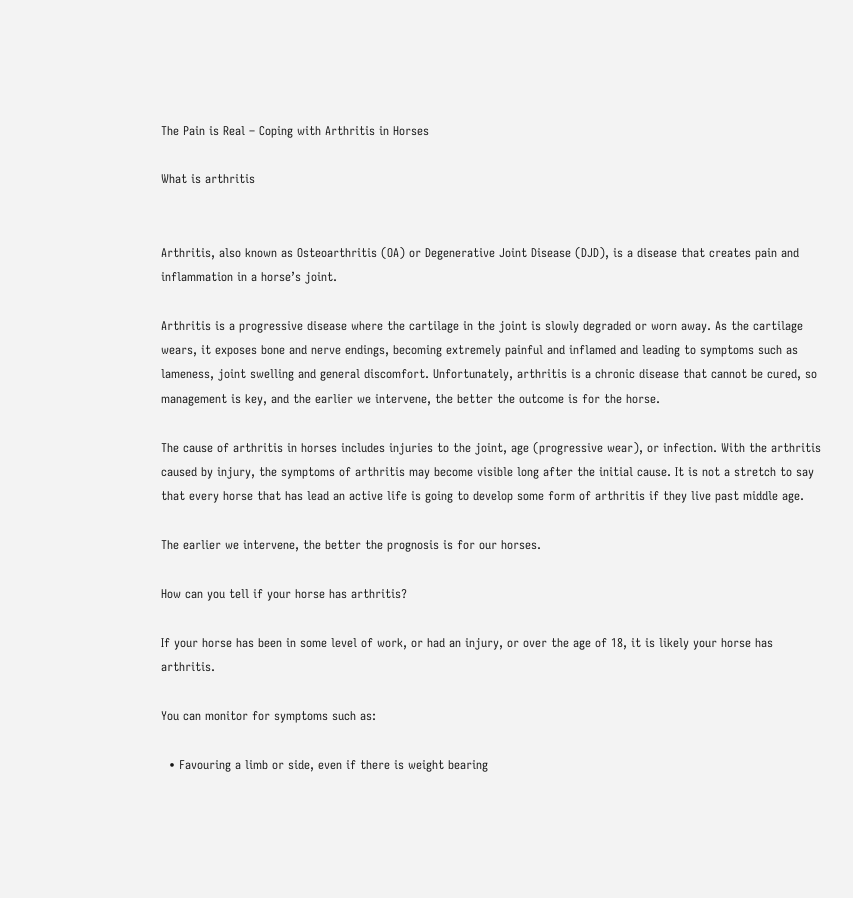The Pain is Real – Coping with Arthritis in Horses

What is arthritis


Arthritis, also known as Osteoarthritis (OA) or Degenerative Joint Disease (DJD), is a disease that creates pain and inflammation in a horse’s joint.

Arthritis is a progressive disease where the cartilage in the joint is slowly degraded or worn away. As the cartilage wears, it exposes bone and nerve endings, becoming extremely painful and inflamed and leading to symptoms such as lameness, joint swelling and general discomfort. Unfortunately, arthritis is a chronic disease that cannot be cured, so management is key, and the earlier we intervene, the better the outcome is for the horse.

The cause of arthritis in horses includes injuries to the joint, age (progressive wear), or infection. With the arthritis caused by injury, the symptoms of arthritis may become visible long after the initial cause. It is not a stretch to say that every horse that has lead an active life is going to develop some form of arthritis if they live past middle age.

The earlier we intervene, the better the prognosis is for our horses.

How can you tell if your horse has arthritis?

If your horse has been in some level of work, or had an injury, or over the age of 18, it is likely your horse has arthritis.

You can monitor for symptoms such as:

  • Favouring a limb or side, even if there is weight bearing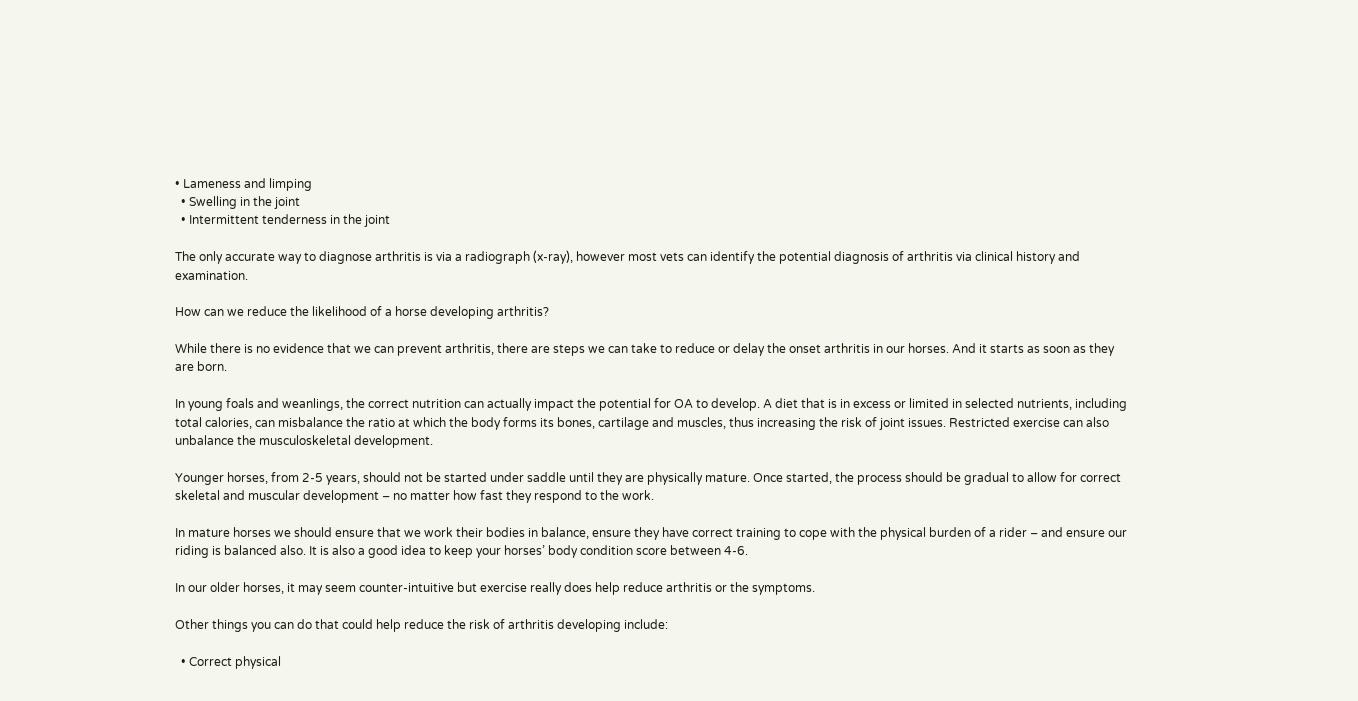• Lameness and limping
  • Swelling in the joint
  • Intermittent tenderness in the joint

The only accurate way to diagnose arthritis is via a radiograph (x-ray), however most vets can identify the potential diagnosis of arthritis via clinical history and examination.

How can we reduce the likelihood of a horse developing arthritis?

While there is no evidence that we can prevent arthritis, there are steps we can take to reduce or delay the onset arthritis in our horses. And it starts as soon as they are born.

In young foals and weanlings, the correct nutrition can actually impact the potential for OA to develop. A diet that is in excess or limited in selected nutrients, including total calories, can misbalance the ratio at which the body forms its bones, cartilage and muscles, thus increasing the risk of joint issues. Restricted exercise can also unbalance the musculoskeletal development.

Younger horses, from 2-5 years, should not be started under saddle until they are physically mature. Once started, the process should be gradual to allow for correct skeletal and muscular development – no matter how fast they respond to the work.

In mature horses we should ensure that we work their bodies in balance, ensure they have correct training to cope with the physical burden of a rider – and ensure our riding is balanced also. It is also a good idea to keep your horses’ body condition score between 4-6.

In our older horses, it may seem counter-intuitive but exercise really does help reduce arthritis or the symptoms.

Other things you can do that could help reduce the risk of arthritis developing include:

  • Correct physical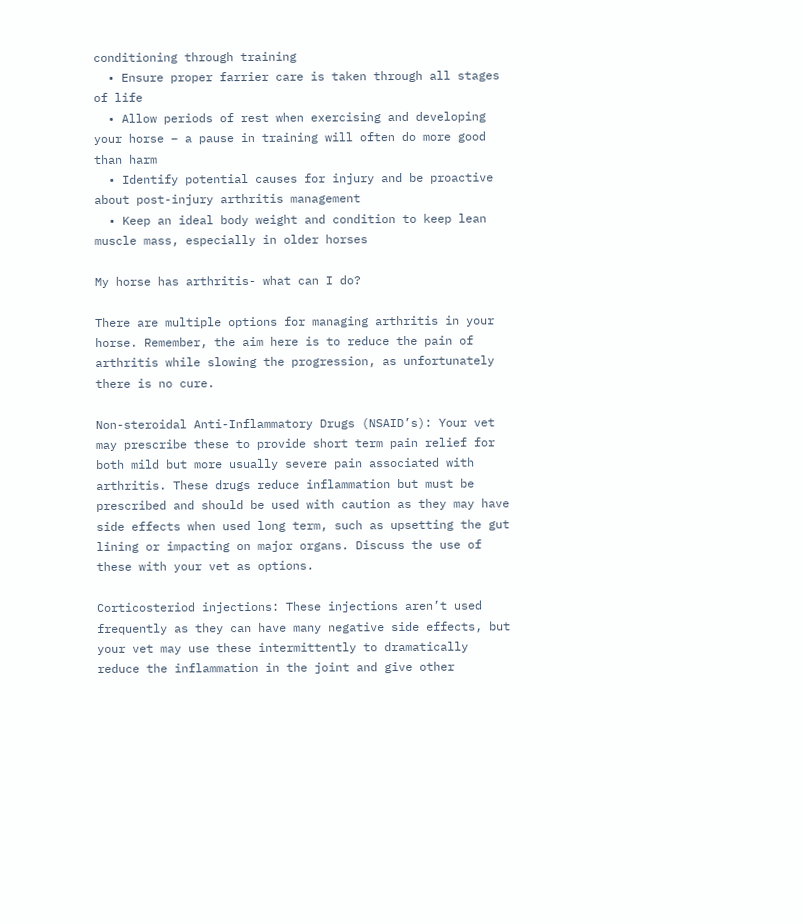conditioning through training
  • Ensure proper farrier care is taken through all stages of life
  • Allow periods of rest when exercising and developing your horse – a pause in training will often do more good than harm
  • Identify potential causes for injury and be proactive about post-injury arthritis management
  • Keep an ideal body weight and condition to keep lean muscle mass, especially in older horses

My horse has arthritis- what can I do?

There are multiple options for managing arthritis in your horse. Remember, the aim here is to reduce the pain of arthritis while slowing the progression, as unfortunately there is no cure.

Non-steroidal Anti-Inflammatory Drugs (NSAID’s): Your vet may prescribe these to provide short term pain relief for both mild but more usually severe pain associated with arthritis. These drugs reduce inflammation but must be prescribed and should be used with caution as they may have side effects when used long term, such as upsetting the gut lining or impacting on major organs. Discuss the use of these with your vet as options.

Corticosteriod injections: These injections aren’t used frequently as they can have many negative side effects, but your vet may use these intermittently to dramatically reduce the inflammation in the joint and give other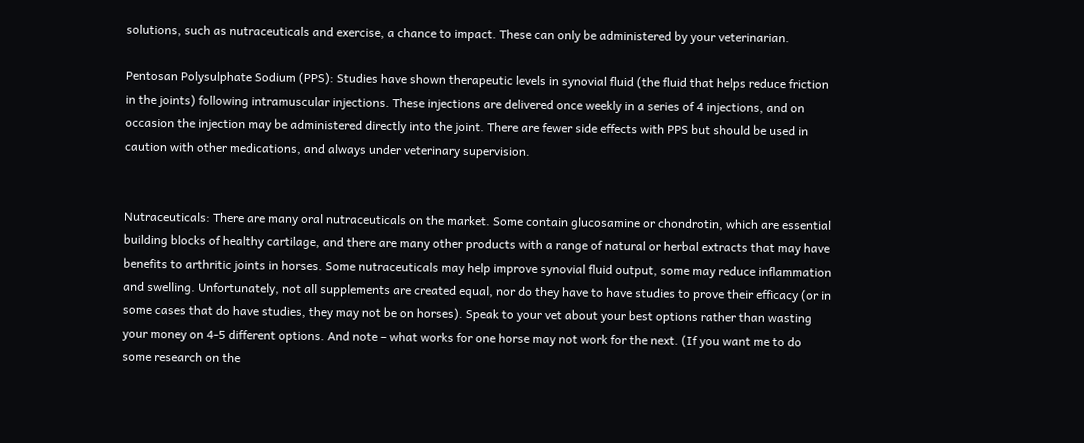solutions, such as nutraceuticals and exercise, a chance to impact. These can only be administered by your veterinarian.

Pentosan Polysulphate Sodium (PPS): Studies have shown therapeutic levels in synovial fluid (the fluid that helps reduce friction in the joints) following intramuscular injections. These injections are delivered once weekly in a series of 4 injections, and on occasion the injection may be administered directly into the joint. There are fewer side effects with PPS but should be used in caution with other medications, and always under veterinary supervision.


Nutraceuticals: There are many oral nutraceuticals on the market. Some contain glucosamine or chondrotin, which are essential building blocks of healthy cartilage, and there are many other products with a range of natural or herbal extracts that may have benefits to arthritic joints in horses. Some nutraceuticals may help improve synovial fluid output, some may reduce inflammation and swelling. Unfortunately, not all supplements are created equal, nor do they have to have studies to prove their efficacy (or in some cases that do have studies, they may not be on horses). Speak to your vet about your best options rather than wasting your money on 4-5 different options. And note – what works for one horse may not work for the next. (If you want me to do some research on the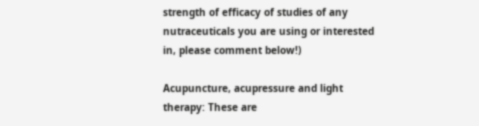strength of efficacy of studies of any nutraceuticals you are using or interested in, please comment below!)

Acupuncture, acupressure and light therapy: These are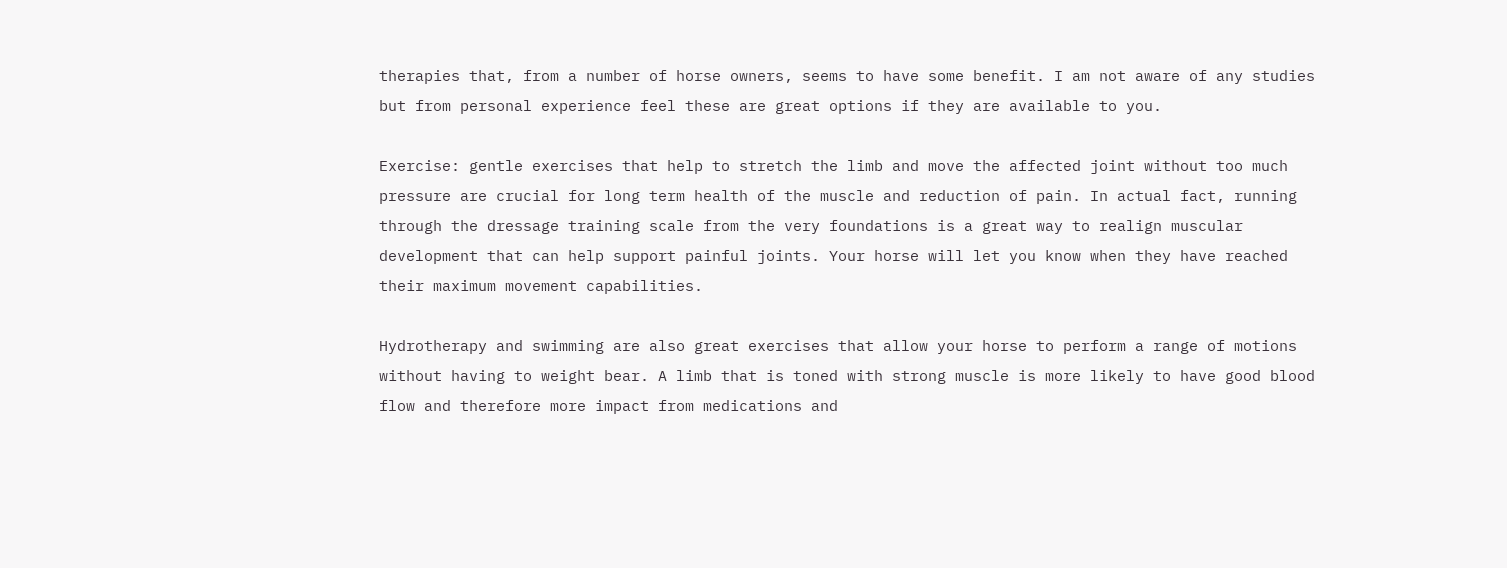therapies that, from a number of horse owners, seems to have some benefit. I am not aware of any studies but from personal experience feel these are great options if they are available to you.

Exercise: gentle exercises that help to stretch the limb and move the affected joint without too much pressure are crucial for long term health of the muscle and reduction of pain. In actual fact, running through the dressage training scale from the very foundations is a great way to realign muscular development that can help support painful joints. Your horse will let you know when they have reached their maximum movement capabilities.

Hydrotherapy and swimming are also great exercises that allow your horse to perform a range of motions without having to weight bear. A limb that is toned with strong muscle is more likely to have good blood flow and therefore more impact from medications and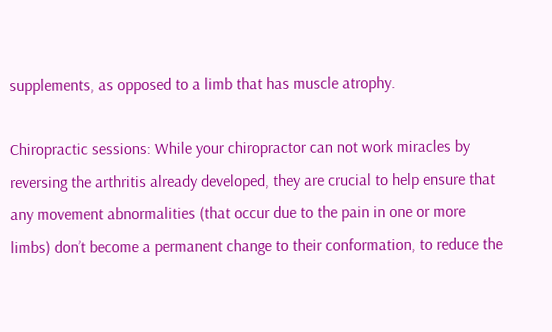supplements, as opposed to a limb that has muscle atrophy.

Chiropractic sessions: While your chiropractor can not work miracles by reversing the arthritis already developed, they are crucial to help ensure that any movement abnormalities (that occur due to the pain in one or more limbs) don’t become a permanent change to their conformation, to reduce the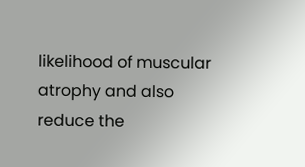likelihood of muscular atrophy and also reduce the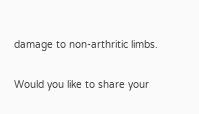damage to non-arthritic limbs.

Would you like to share your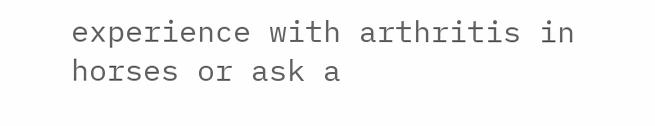experience with arthritis in horses or ask a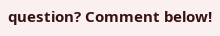question? Comment below!